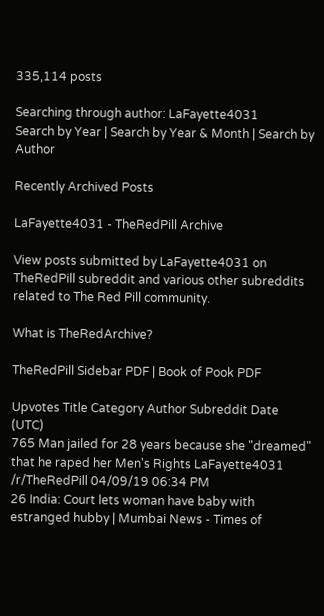335,114 posts

Searching through author: LaFayette4031
Search by Year | Search by Year & Month | Search by Author

Recently Archived Posts

LaFayette4031 - TheRedPill Archive

View posts submitted by LaFayette4031 on TheRedPill subreddit and various other subreddits related to The Red Pill community.

What is TheRedArchive?

TheRedPill Sidebar PDF | Book of Pook PDF

Upvotes Title Category Author Subreddit Date (UTC)
765 Man jailed for 28 years because she "dreamed" that he raped her Men's Rights LaFayette4031 /r/TheRedPill 04/09/19 06:34 PM
26 India: Court lets woman have baby with estranged hubby | Mumbai News - Times of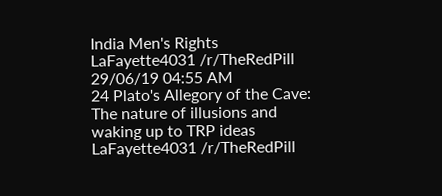India Men's Rights LaFayette4031 /r/TheRedPill 29/06/19 04:55 AM
24 Plato's Allegory of the Cave: The nature of illusions and waking up to TRP ideas LaFayette4031 /r/TheRedPill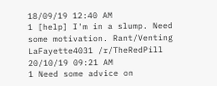18/09/19 12:40 AM
1 [help] I'm in a slump. Need some motivation. Rant/Venting LaFayette4031 /r/TheRedPill 20/10/19 09:21 AM
1 Need some advice on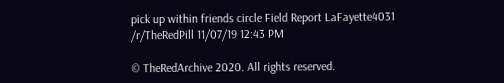pick up within friends circle Field Report LaFayette4031 /r/TheRedPill 11/07/19 12:43 PM

© TheRedArchive 2020. All rights reserved.